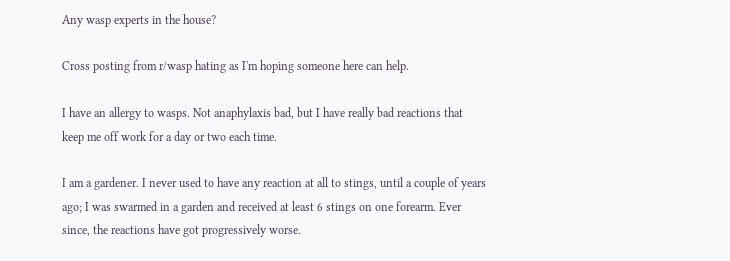Any wasp experts in the house?

Cross posting from r/wasp hating as I'm hoping someone here can help.

I have an allergy to wasps. Not anaphylaxis bad, but I have really bad reactions that keep me off work for a day or two each time.

I am a gardener. I never used to have any reaction at all to stings, until a couple of years ago; I was swarmed in a garden and received at least 6 stings on one forearm. Ever since, the reactions have got progressively worse.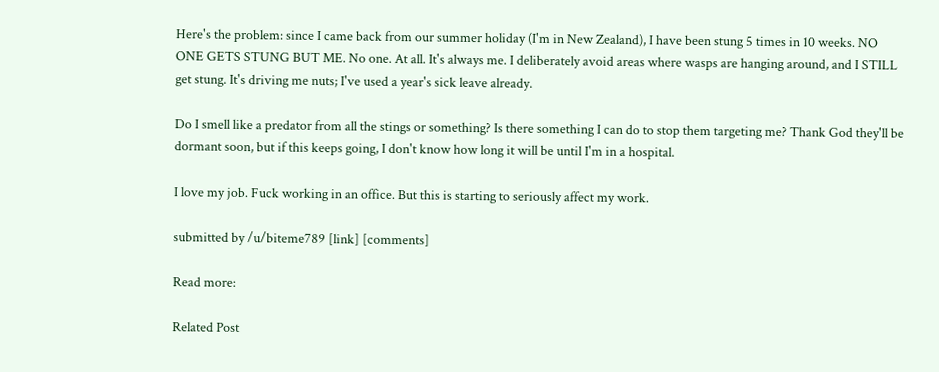Here's the problem: since I came back from our summer holiday (I'm in New Zealand), I have been stung 5 times in 10 weeks. NO ONE GETS STUNG BUT ME. No one. At all. It's always me. I deliberately avoid areas where wasps are hanging around, and I STILL get stung. It's driving me nuts; I've used a year's sick leave already.

Do I smell like a predator from all the stings or something? Is there something I can do to stop them targeting me? Thank God they'll be dormant soon, but if this keeps going, I don't know how long it will be until I'm in a hospital.

I love my job. Fuck working in an office. But this is starting to seriously affect my work.

submitted by /u/biteme789 [link] [comments]

Read more:

Related Post